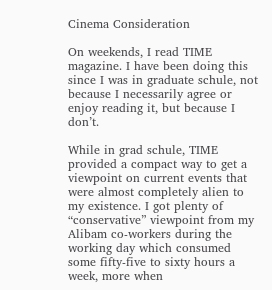Cinema Consideration

On weekends, I read TIME magazine. I have been doing this since I was in graduate schule, not because I necessarily agree or enjoy reading it, but because I don’t.

While in grad schule, TIME provided a compact way to get a viewpoint on current events that were almost completely alien to my existence. I got plenty of “conservative” viewpoint from my Alibam co-workers during the working day which consumed some fifty-five to sixty hours a week, more when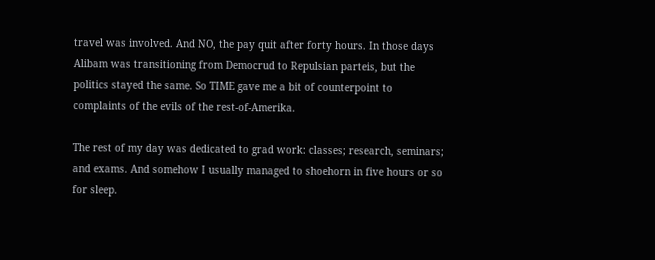travel was involved. And NO, the pay quit after forty hours. In those days Alibam was transitioning from Democrud to Repulsian parteis, but the politics stayed the same. So TIME gave me a bit of counterpoint to complaints of the evils of the rest-of-Amerika.

The rest of my day was dedicated to grad work: classes; research, seminars; and exams. And somehow I usually managed to shoehorn in five hours or so for sleep.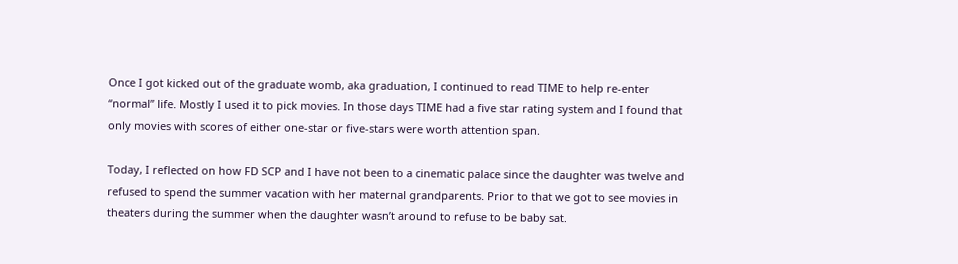Once I got kicked out of the graduate womb, aka graduation, I continued to read TIME to help re-enter “normal” life. Mostly I used it to pick movies. In those days TIME had a five star rating system and I found that only movies with scores of either one-star or five-stars were worth attention span.

Today, I reflected on how FD SCP and I have not been to a cinematic palace since the daughter was twelve and refused to spend the summer vacation with her maternal grandparents. Prior to that we got to see movies in theaters during the summer when the daughter wasn’t around to refuse to be baby sat.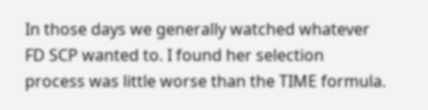In those days we generally watched whatever FD SCP wanted to. I found her selection process was little worse than the TIME formula.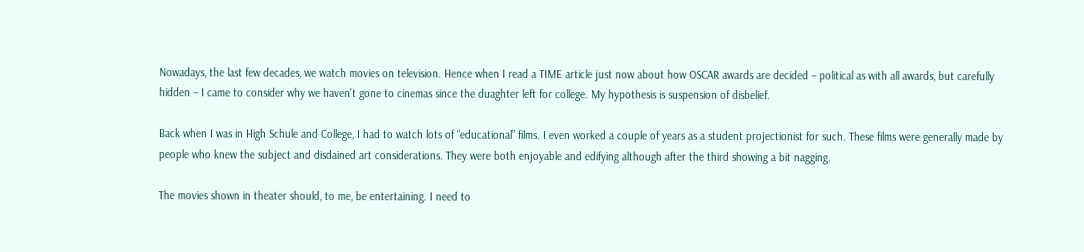Nowadays, the last few decades, we watch movies on television. Hence when I read a TIME article just now about how OSCAR awards are decided – political as with all awards, but carefully hidden – I came to consider why we haven’t gone to cinemas since the duaghter left for college. My hypothesis is suspension of disbelief.

Back when I was in High Schule and College, I had to watch lots of “educational” films. I even worked a couple of years as a student projectionist for such. These films were generally made by people who knew the subject and disdained art considerations. They were both enjoyable and edifying although after the third showing a bit nagging.

The movies shown in theater should, to me, be entertaining. I need to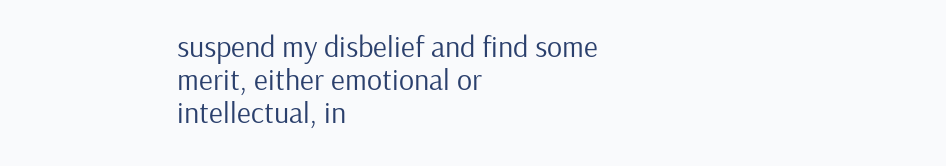suspend my disbelief and find some merit, either emotional or intellectual, in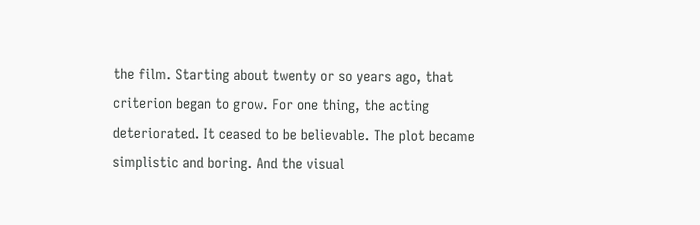the film. Starting about twenty or so years ago, that criterion began to grow. For one thing, the acting deteriorated. It ceased to be believable. The plot became simplistic and boring. And the visual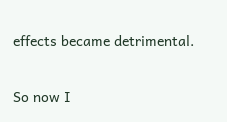effects became detrimental.

So now I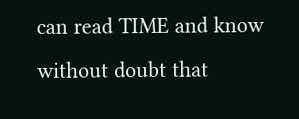can read TIME and know without doubt that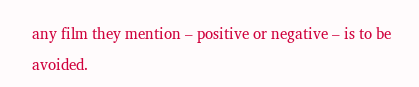any film they mention – positive or negative – is to be avoided.